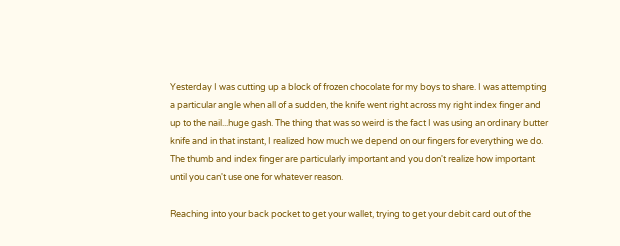Yesterday I was cutting up a block of frozen chocolate for my boys to share. I was attempting a particular angle when all of a sudden, the knife went right across my right index finger and up to the nail...huge gash. The thing that was so weird is the fact I was using an ordinary butter knife and in that instant, I realized how much we depend on our fingers for everything we do. The thumb and index finger are particularly important and you don't realize how important until you can't use one for whatever reason.

Reaching into your back pocket to get your wallet, trying to get your debit card out of the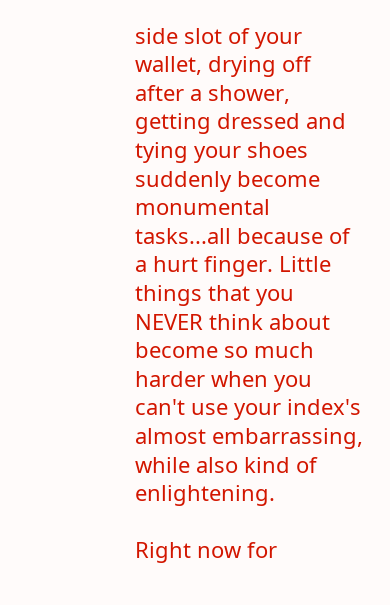side slot of your wallet, drying off after a shower, getting dressed and tying your shoes suddenly become monumental tasks...all because of a hurt finger. Little things that you NEVER think about become so much harder when you can't use your index's almost embarrassing, while also kind of enlightening.

Right now for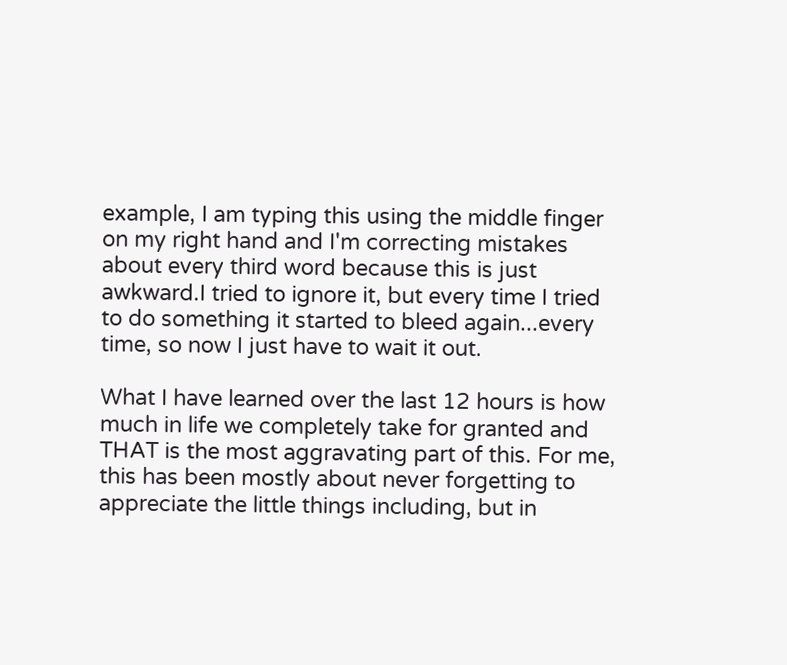example, I am typing this using the middle finger on my right hand and I'm correcting mistakes about every third word because this is just awkward.I tried to ignore it, but every time I tried to do something it started to bleed again...every time, so now I just have to wait it out.

What I have learned over the last 12 hours is how much in life we completely take for granted and THAT is the most aggravating part of this. For me, this has been mostly about never forgetting to appreciate the little things including, but in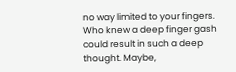no way limited to your fingers. Who knew a deep finger gash could result in such a deep thought. Maybe,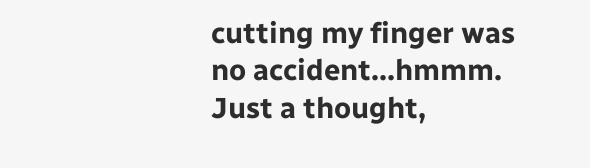cutting my finger was no accident...hmmm. Just a thought,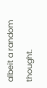albeit a random thought.